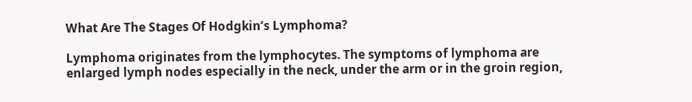What Are The Stages Of Hodgkin’s Lymphoma?

Lymphoma originates from the lymphocytes. The symptoms of lymphoma are enlarged lymph nodes especially in the neck, under the arm or in the groin region,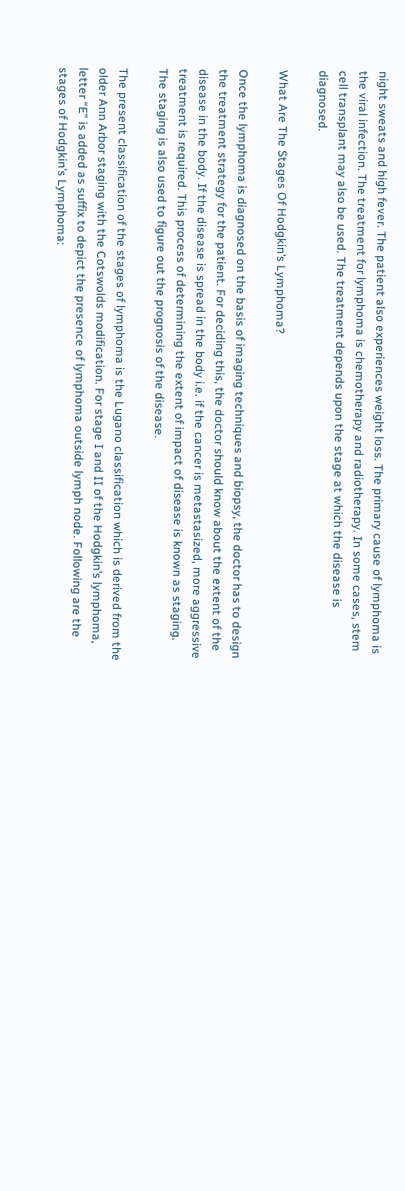night sweats and high fever. The patient also experiences weight loss. The primary cause of lymphoma is the viral infection. The treatment for lymphoma is chemotherapy and radiotherapy. In some cases, stem cell transplant may also be used. The treatment depends upon the stage at which the disease is diagnosed.

What Are The Stages Of Hodgkin’s Lymphoma?

Once the lymphoma is diagnosed on the basis of imaging techniques and biopsy, the doctor has to design the treatment strategy for the patient. For deciding this, the doctor should know about the extent of the disease in the body. If the disease is spread in the body i.e. if the cancer is metastasized, more aggressive treatment is required. This process of determining the extent of impact of disease is known as staging. The staging is also used to figure out the prognosis of the disease.

The present classification of the stages of lymphoma is the Lugano classification which is derived from the older Ann Arbor staging with the Cotswolds modification. For stage I and II of the Hodgkin’s lymphoma, letter “E” is added as suffix to depict the presence of lymphoma outside lymph node. Following are the stages of Hodgkin’s Lymphoma: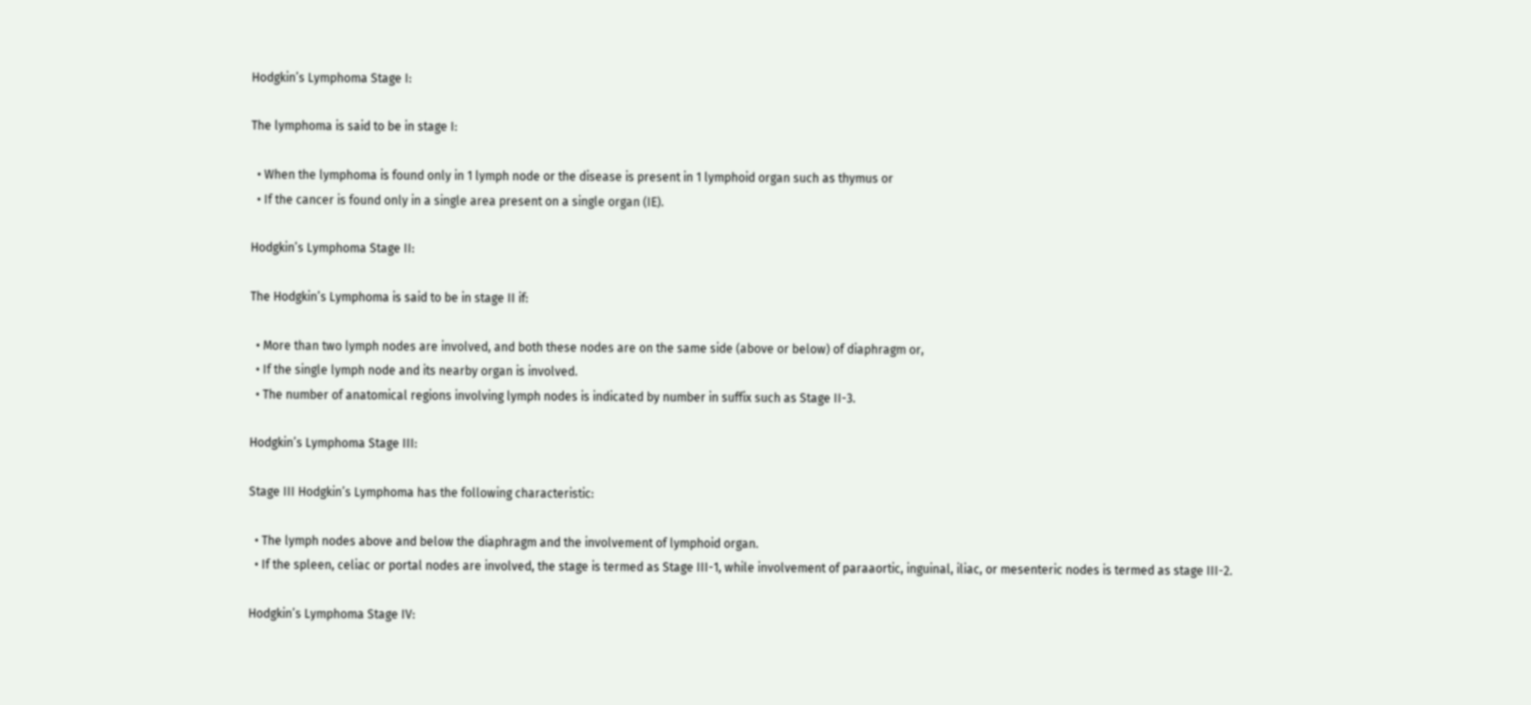Hodgkin’s Lymphoma Stage I:

The lymphoma is said to be in stage I:

  • When the lymphoma is found only in 1 lymph node or the disease is present in 1 lymphoid organ such as thymus or
  • If the cancer is found only in a single area present on a single organ (IE).

Hodgkin’s Lymphoma Stage II:

The Hodgkin’s Lymphoma is said to be in stage II if:

  • More than two lymph nodes are involved, and both these nodes are on the same side (above or below) of diaphragm or,
  • If the single lymph node and its nearby organ is involved.
  • The number of anatomical regions involving lymph nodes is indicated by number in suffix such as Stage II-3.

Hodgkin’s Lymphoma Stage III:

Stage III Hodgkin’s Lymphoma has the following characteristic:

  • The lymph nodes above and below the diaphragm and the involvement of lymphoid organ.
  • If the spleen, celiac or portal nodes are involved, the stage is termed as Stage III-1, while involvement of paraaortic, inguinal, iliac, or mesenteric nodes is termed as stage III-2.

Hodgkin’s Lymphoma Stage IV: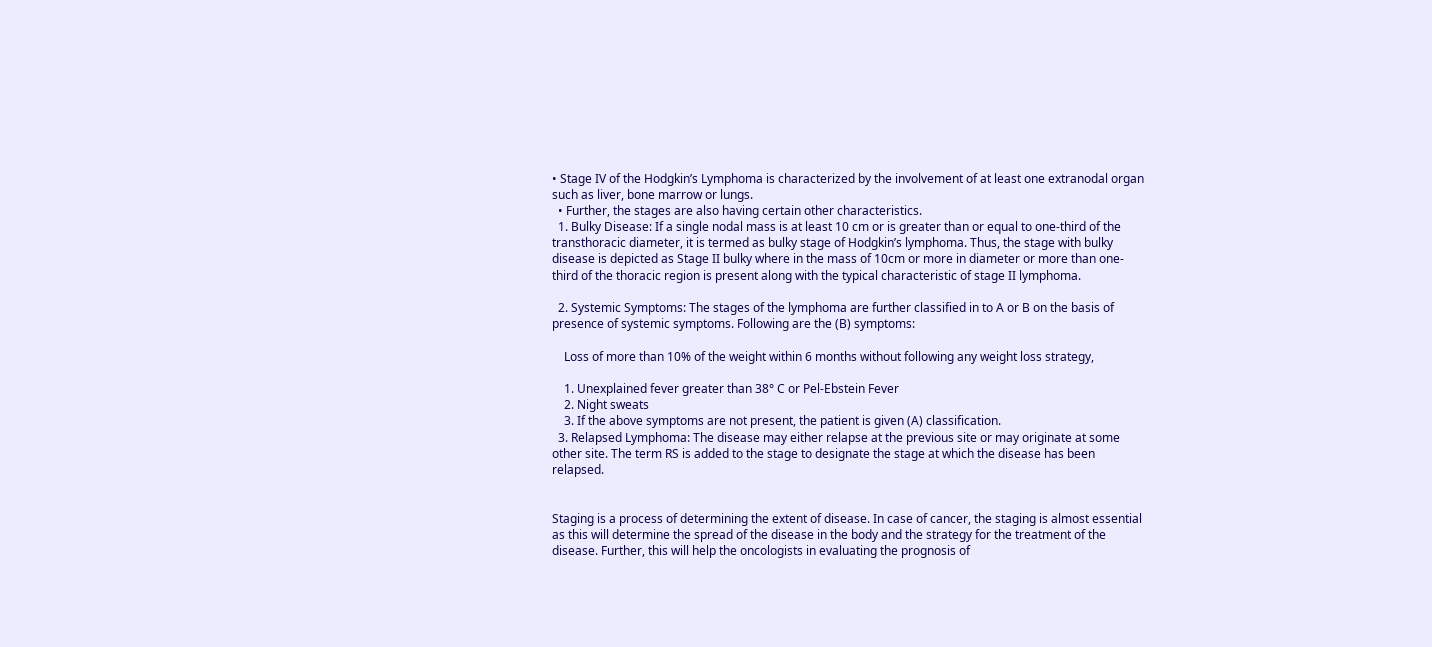• Stage IV of the Hodgkin’s Lymphoma is characterized by the involvement of at least one extranodal organ such as liver, bone marrow or lungs.
  • Further, the stages are also having certain other characteristics.
  1. Bulky Disease: If a single nodal mass is at least 10 cm or is greater than or equal to one-third of the transthoracic diameter, it is termed as bulky stage of Hodgkin’s lymphoma. Thus, the stage with bulky disease is depicted as Stage II bulky where in the mass of 10cm or more in diameter or more than one-third of the thoracic region is present along with the typical characteristic of stage II lymphoma.

  2. Systemic Symptoms: The stages of the lymphoma are further classified in to A or B on the basis of presence of systemic symptoms. Following are the (B) symptoms:

    Loss of more than 10% of the weight within 6 months without following any weight loss strategy,

    1. Unexplained fever greater than 38° C or Pel-Ebstein Fever
    2. Night sweats
    3. If the above symptoms are not present, the patient is given (A) classification.
  3. Relapsed Lymphoma: The disease may either relapse at the previous site or may originate at some other site. The term RS is added to the stage to designate the stage at which the disease has been relapsed.


Staging is a process of determining the extent of disease. In case of cancer, the staging is almost essential as this will determine the spread of the disease in the body and the strategy for the treatment of the disease. Further, this will help the oncologists in evaluating the prognosis of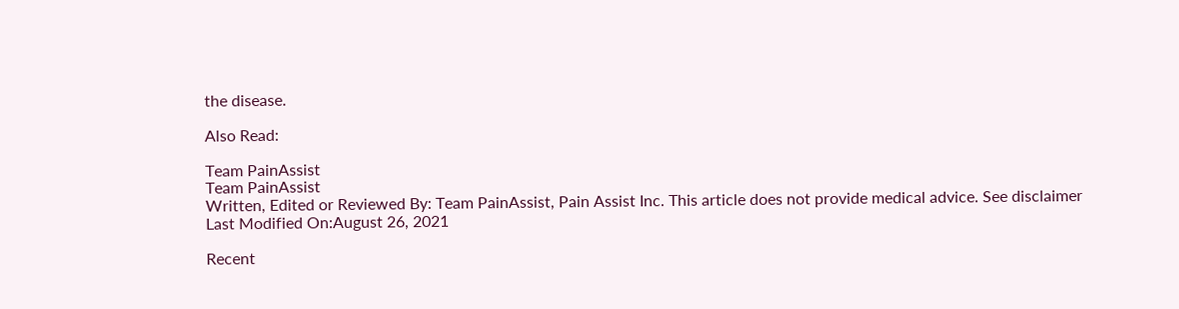the disease.

Also Read:

Team PainAssist
Team PainAssist
Written, Edited or Reviewed By: Team PainAssist, Pain Assist Inc. This article does not provide medical advice. See disclaimer
Last Modified On:August 26, 2021

Recent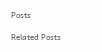Posts

Related Posts